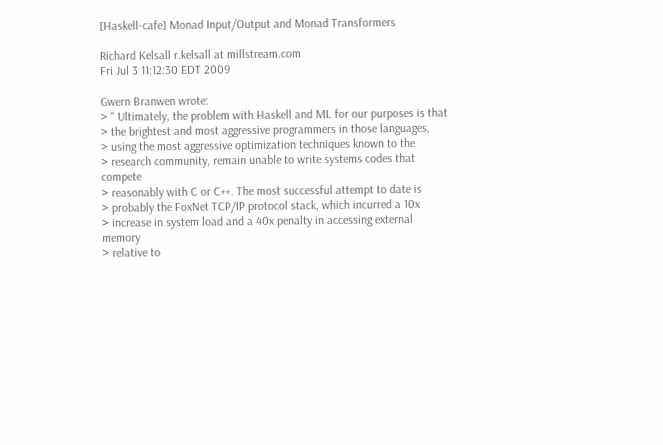[Haskell-cafe] Monad Input/Output and Monad Transformers

Richard Kelsall r.kelsall at millstream.com
Fri Jul 3 11:12:30 EDT 2009

Gwern Branwen wrote:
> " Ultimately, the problem with Haskell and ML for our purposes is that
> the brightest and most aggressive programmers in those languages,
> using the most aggressive optimization techniques known to the
> research community, remain unable to write systems codes that compete
> reasonably with C or C++. The most successful attempt to date is
> probably the FoxNet TCP/IP protocol stack, which incurred a 10x
> increase in system load and a 40x penalty in accessing external memory
> relative to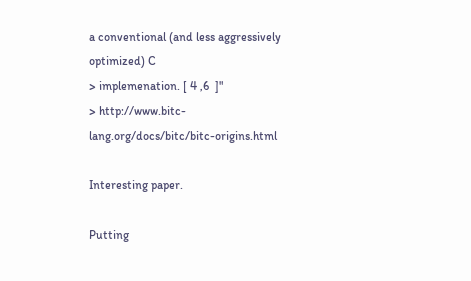a conventional (and less aggressively optimized) C
> implemenation. [ 4 ,6  ]"
> http://www.bitc-lang.org/docs/bitc/bitc-origins.html

Interesting paper.

Putting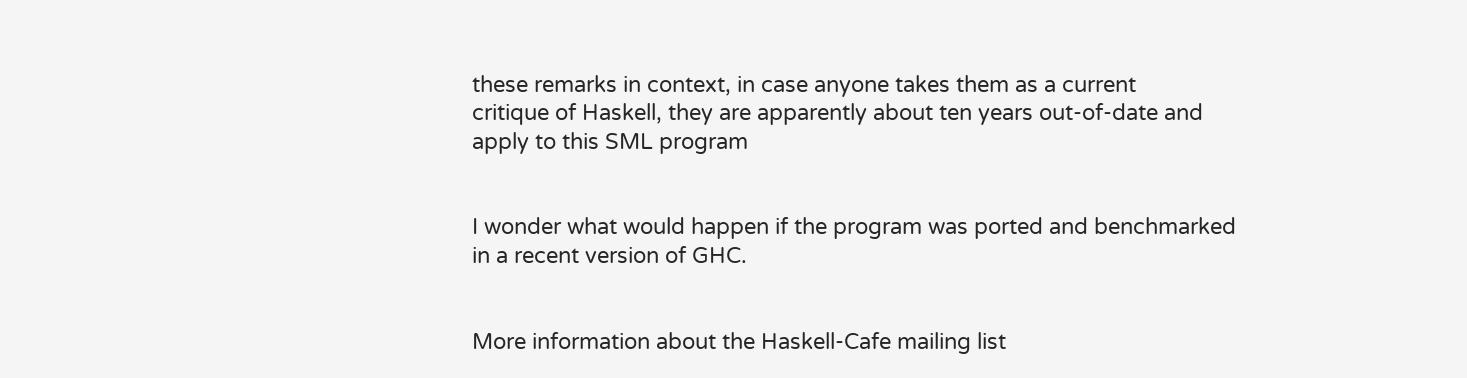these remarks in context, in case anyone takes them as a current
critique of Haskell, they are apparently about ten years out-of-date and
apply to this SML program


I wonder what would happen if the program was ported and benchmarked
in a recent version of GHC.


More information about the Haskell-Cafe mailing list